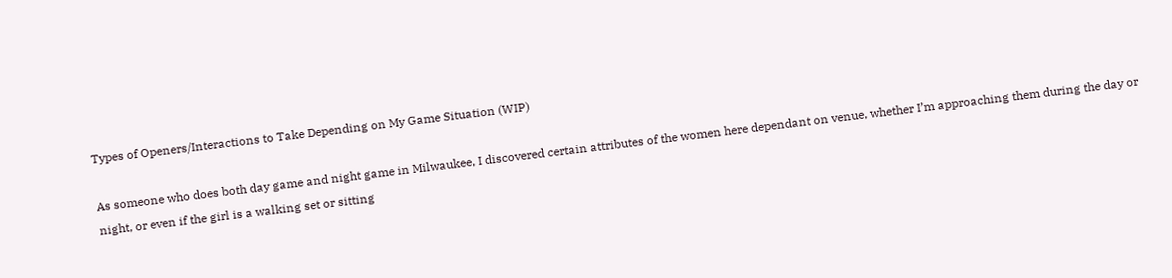Types of Openers/Interactions to Take Depending on My Game Situation (WIP)

As someone who does both day game and night game in Milwaukee, I discovered certain attributes of the women here dependant on venue, whether I’m approaching them during the day or night, or even if the girl is a walking set or sitting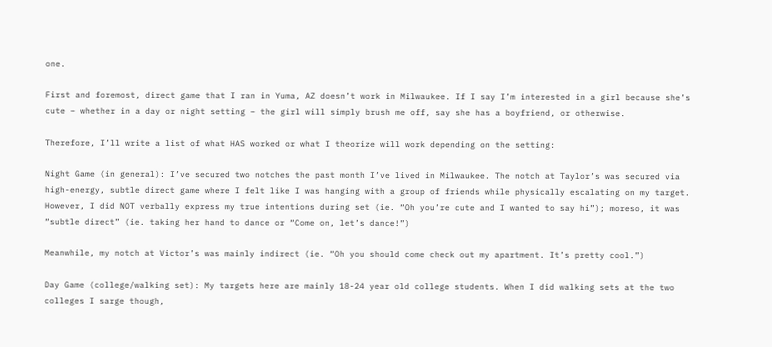one.

First and foremost, direct game that I ran in Yuma, AZ doesn’t work in Milwaukee. If I say I’m interested in a girl because she’s cute – whether in a day or night setting – the girl will simply brush me off, say she has a boyfriend, or otherwise.

Therefore, I’ll write a list of what HAS worked or what I theorize will work depending on the setting:

Night Game (in general): I’ve secured two notches the past month I’ve lived in Milwaukee. The notch at Taylor’s was secured via high-energy, subtle direct game where I felt like I was hanging with a group of friends while physically escalating on my target. However, I did NOT verbally express my true intentions during set (ie. “Oh you’re cute and I wanted to say hi”); moreso, it was “subtle direct” (ie. taking her hand to dance or “Come on, let’s dance!”)

Meanwhile, my notch at Victor’s was mainly indirect (ie. “Oh you should come check out my apartment. It’s pretty cool.”)

Day Game (college/walking set): My targets here are mainly 18-24 year old college students. When I did walking sets at the two colleges I sarge though,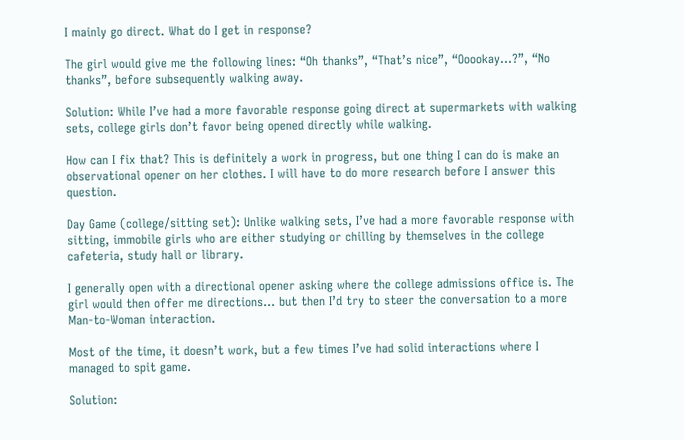I mainly go direct. What do I get in response?

The girl would give me the following lines: “Oh thanks”, “That’s nice”, “Ooookay…?”, “No thanks”, before subsequently walking away.

Solution: While I’ve had a more favorable response going direct at supermarkets with walking sets, college girls don’t favor being opened directly while walking.

How can I fix that? This is definitely a work in progress, but one thing I can do is make an observational opener on her clothes. I will have to do more research before I answer this question.

Day Game (college/sitting set): Unlike walking sets, I’ve had a more favorable response with sitting, immobile girls who are either studying or chilling by themselves in the college cafeteria, study hall or library.

I generally open with a directional opener asking where the college admissions office is. The girl would then offer me directions… but then I’d try to steer the conversation to a more Man-to-Woman interaction.

Most of the time, it doesn’t work, but a few times I’ve had solid interactions where I managed to spit game.

Solution: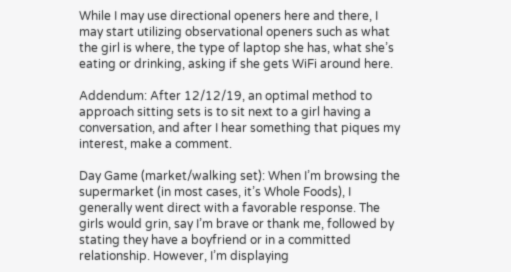While I may use directional openers here and there, I may start utilizing observational openers such as what the girl is where, the type of laptop she has, what she’s eating or drinking, asking if she gets WiFi around here.

Addendum: After 12/12/19, an optimal method to approach sitting sets is to sit next to a girl having a conversation, and after I hear something that piques my interest, make a comment.

Day Game (market/walking set): When I’m browsing the supermarket (in most cases, it’s Whole Foods), I generally went direct with a favorable response. The girls would grin, say I’m brave or thank me, followed by stating they have a boyfriend or in a committed relationship. However, I’m displaying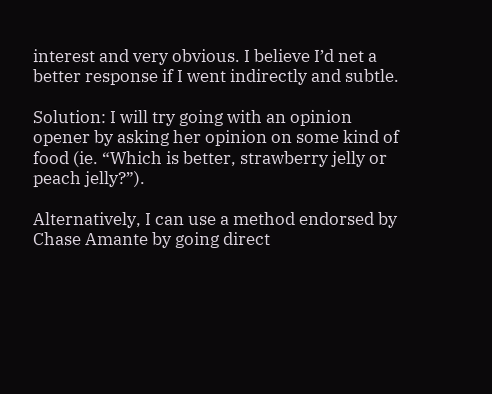interest and very obvious. I believe I’d net a better response if I went indirectly and subtle.

Solution: I will try going with an opinion opener by asking her opinion on some kind of food (ie. “Which is better, strawberry jelly or peach jelly?”).

Alternatively, I can use a method endorsed by Chase Amante by going direct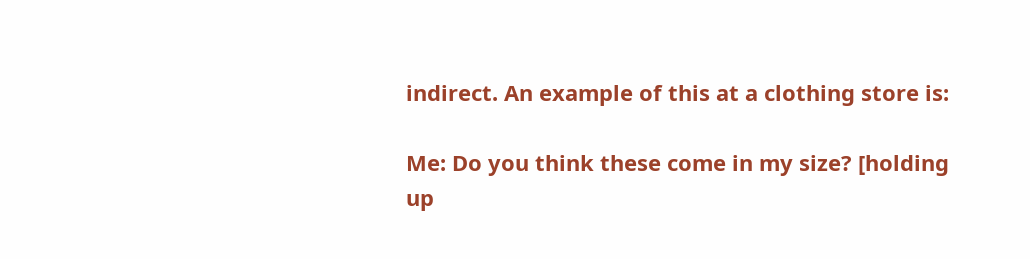indirect. An example of this at a clothing store is:

Me: Do you think these come in my size? [holding up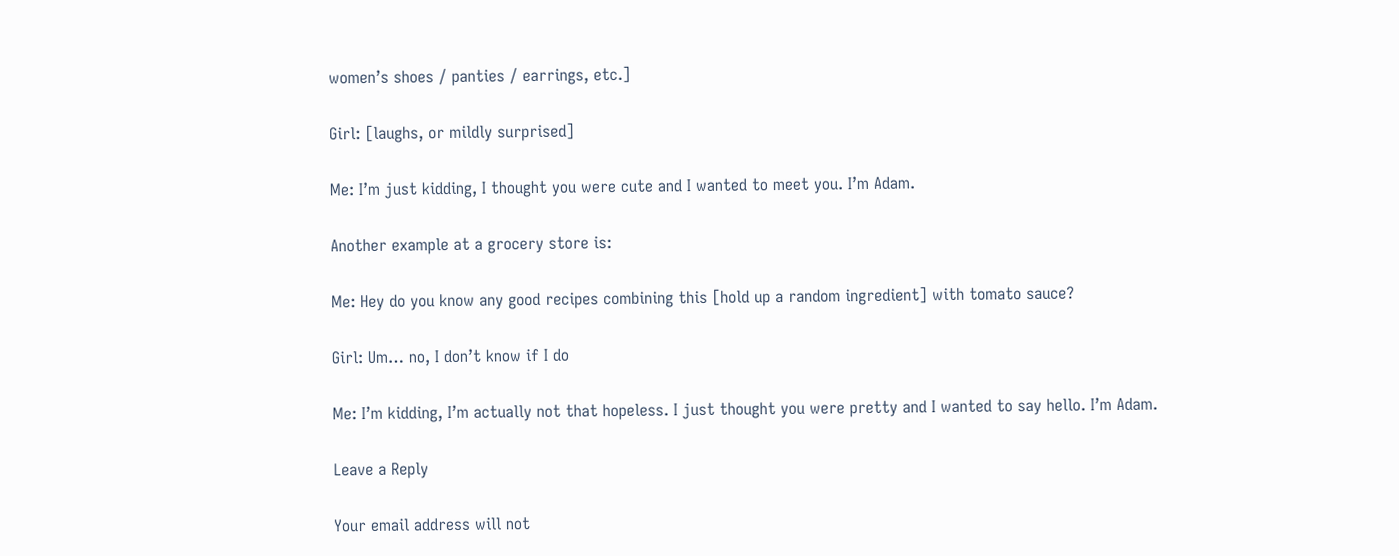women’s shoes / panties / earrings, etc.]

Girl: [laughs, or mildly surprised]

Me: I’m just kidding, I thought you were cute and I wanted to meet you. I’m Adam.

Another example at a grocery store is:

Me: Hey do you know any good recipes combining this [hold up a random ingredient] with tomato sauce?

Girl: Um… no, I don’t know if I do

Me: I’m kidding, I’m actually not that hopeless. I just thought you were pretty and I wanted to say hello. I’m Adam.

Leave a Reply

Your email address will not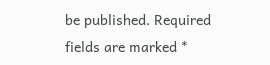be published. Required fields are marked *